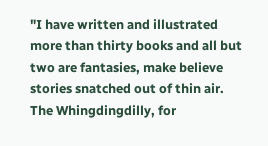"I have written and illustrated more than thirty books and all but two are fantasies, make believe stories snatched out of thin air. The Whingdingdilly, for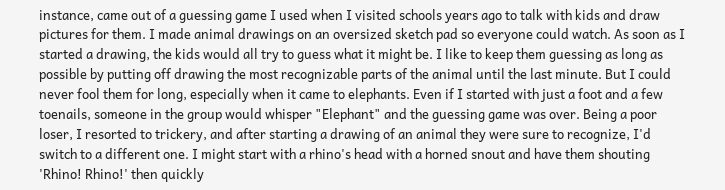instance, came out of a guessing game I used when I visited schools years ago to talk with kids and draw pictures for them. I made animal drawings on an oversized sketch pad so everyone could watch. As soon as I started a drawing, the kids would all try to guess what it might be. I like to keep them guessing as long as possible by putting off drawing the most recognizable parts of the animal until the last minute. But I could never fool them for long, especially when it came to elephants. Even if I started with just a foot and a few toenails, someone in the group would whisper "Elephant" and the guessing game was over. Being a poor loser, I resorted to trickery, and after starting a drawing of an animal they were sure to recognize, I'd switch to a different one. I might start with a rhino's head with a horned snout and have them shouting 'Rhino! Rhino!' then quickly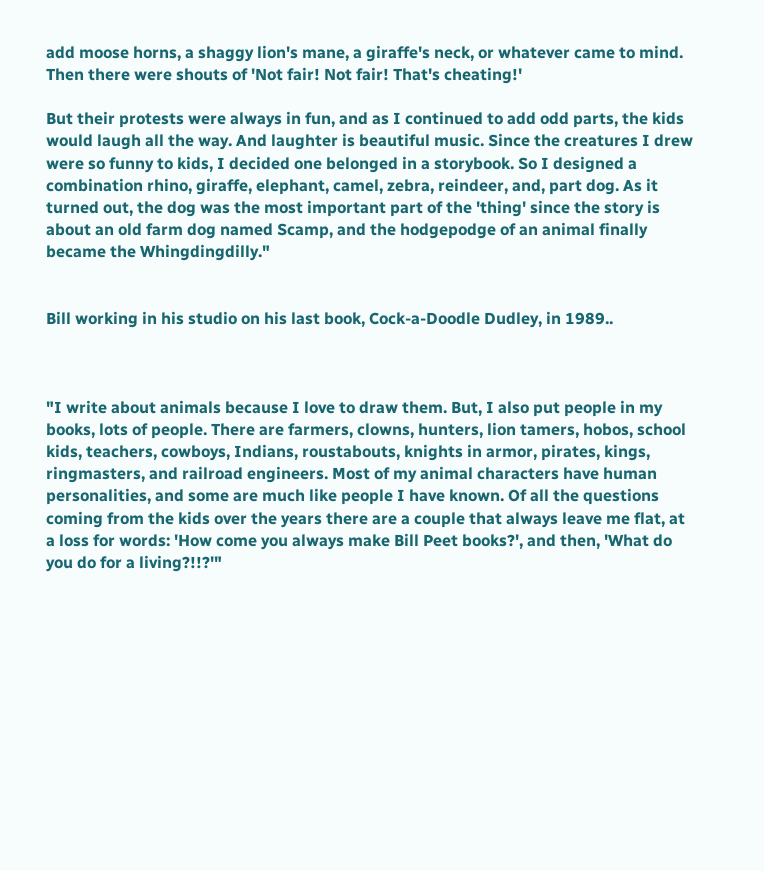add moose horns, a shaggy lion's mane, a giraffe's neck, or whatever came to mind. Then there were shouts of 'Not fair! Not fair! That's cheating!'

But their protests were always in fun, and as I continued to add odd parts, the kids would laugh all the way. And laughter is beautiful music. Since the creatures I drew were so funny to kids, I decided one belonged in a storybook. So I designed a combination rhino, giraffe, elephant, camel, zebra, reindeer, and, part dog. As it turned out, the dog was the most important part of the 'thing' since the story is about an old farm dog named Scamp, and the hodgepodge of an animal finally became the Whingdingdilly."


Bill working in his studio on his last book, Cock-a-Doodle Dudley, in 1989..



"I write about animals because I love to draw them. But, I also put people in my books, lots of people. There are farmers, clowns, hunters, lion tamers, hobos, school kids, teachers, cowboys, Indians, roustabouts, knights in armor, pirates, kings, ringmasters, and railroad engineers. Most of my animal characters have human personalities, and some are much like people I have known. Of all the questions coming from the kids over the years there are a couple that always leave me flat, at a loss for words: 'How come you always make Bill Peet books?', and then, 'What do you do for a living?!!?'"